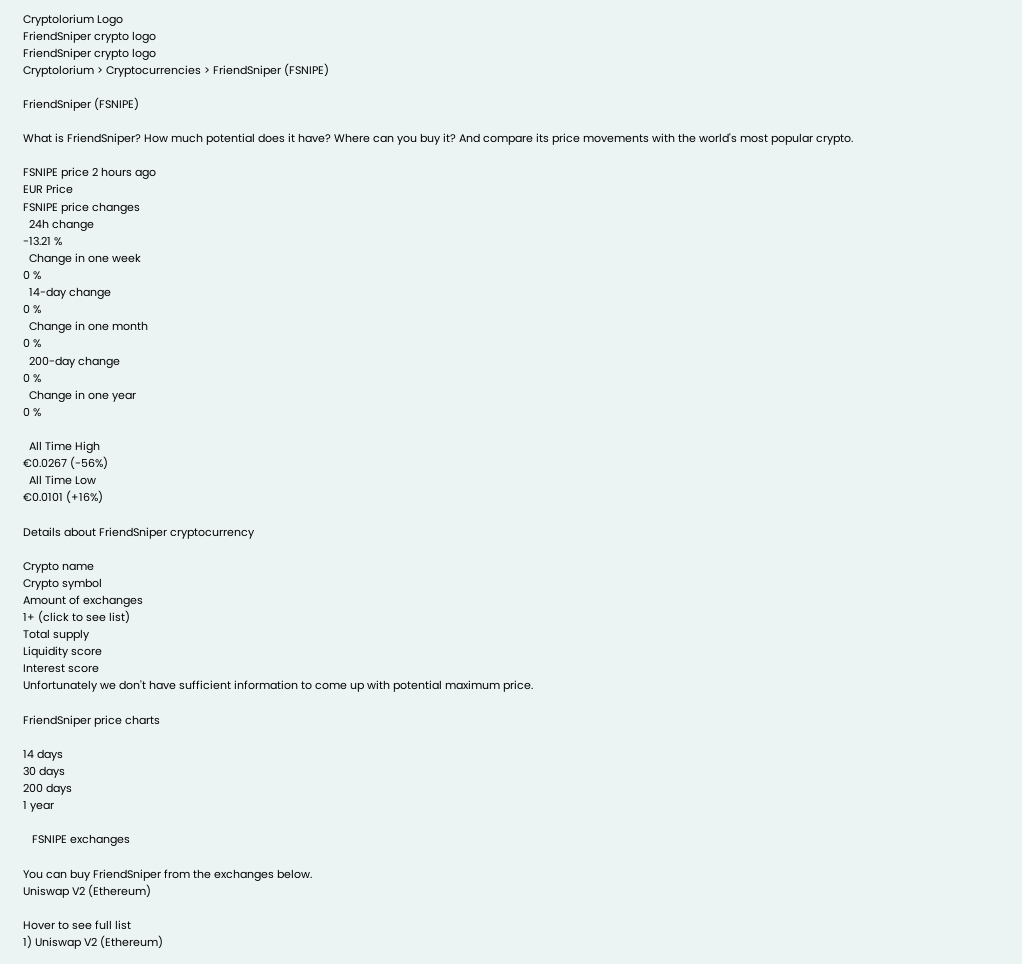Cryptolorium Logo
FriendSniper crypto logo
FriendSniper crypto logo
Cryptolorium > Cryptocurrencies > FriendSniper (FSNIPE)

FriendSniper (FSNIPE)

What is FriendSniper? How much potential does it have? Where can you buy it? And compare its price movements with the world's most popular crypto.

FSNIPE price 2 hours ago
EUR Price
FSNIPE price changes
  24h change
-13.21 %
  Change in one week
0 %
  14-day change
0 %
  Change in one month
0 %
  200-day change
0 %
  Change in one year
0 %

  All Time High
€0.0267 (-56%)
  All Time Low
€0.0101 (+16%)

Details about FriendSniper cryptocurrency

Crypto name
Crypto symbol
Amount of exchanges
1+ (click to see list)
Total supply
Liquidity score
Interest score
Unfortunately we don't have sufficient information to come up with potential maximum price.

FriendSniper price charts

14 days
30 days
200 days
1 year

   FSNIPE exchanges

You can buy FriendSniper from the exchanges below.
Uniswap V2 (Ethereum)

Hover to see full list
1) Uniswap V2 (Ethereum)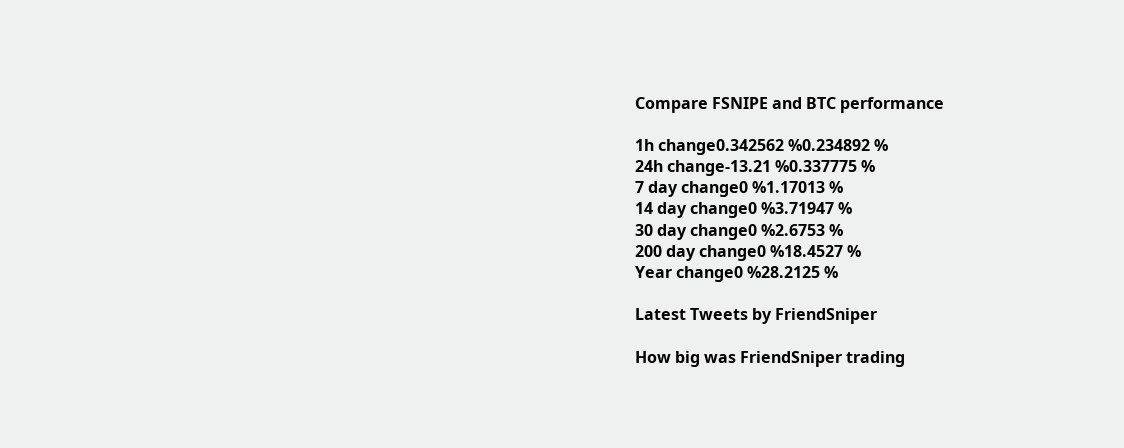Compare FSNIPE and BTC performance

1h change0.342562 %0.234892 %
24h change-13.21 %0.337775 %
7 day change0 %1.17013 %
14 day change0 %3.71947 %
30 day change0 %2.6753 %
200 day change0 %18.4527 %
Year change0 %28.2125 %

Latest Tweets by FriendSniper

How big was FriendSniper trading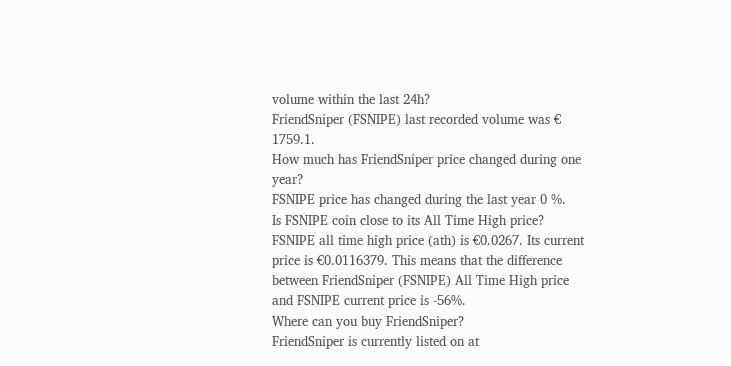volume within the last 24h?
FriendSniper (FSNIPE) last recorded volume was € 1759.1.
How much has FriendSniper price changed during one year?
FSNIPE price has changed during the last year 0 %.
Is FSNIPE coin close to its All Time High price?
FSNIPE all time high price (ath) is €0.0267. Its current price is €0.0116379. This means that the difference between FriendSniper (FSNIPE) All Time High price and FSNIPE current price is -56%.
Where can you buy FriendSniper?
FriendSniper is currently listed on at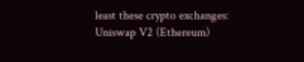least these crypto exchanges: Uniswap V2 (Ethereum)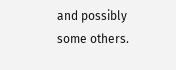and possibly some others.